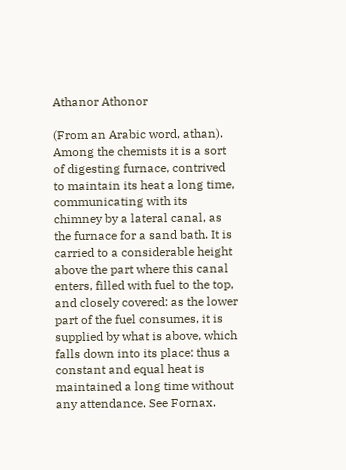Athanor Athonor

(From an Arabic word, athan). Among the chemists it is a sort of digesting furnace, contrived to maintain its heat a long time, communicating with its chimney by a lateral canal, as the furnace for a sand bath. It is carried to a considerable height above the part where this canal enters, filled with fuel to the top, and closely covered: as the lower part of the fuel consumes, it is supplied by what is above, which falls down into its place: thus a constant and equal heat is maintained a long time without any attendance. See Fornax.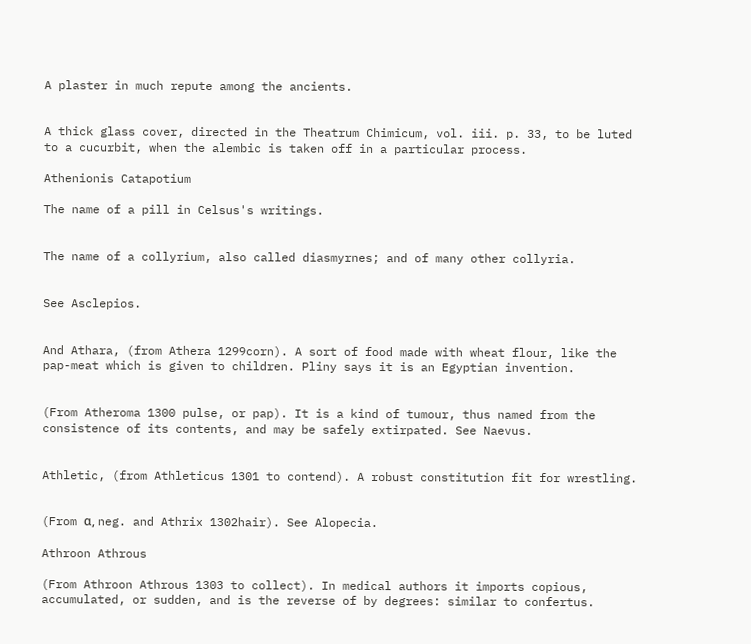A plaster in much repute among the ancients.


A thick glass cover, directed in the Theatrum Chimicum, vol. iii. p. 33, to be luted to a cucurbit, when the alembic is taken off in a particular process.

Athenionis Catapotium

The name of a pill in Celsus's writings.


The name of a collyrium, also called diasmyrnes; and of many other collyria.


See Asclepios.


And Athara, (from Athera 1299corn). A sort of food made with wheat flour, like the pap-meat which is given to children. Pliny says it is an Egyptian invention.


(From Atheroma 1300 pulse, or pap). It is a kind of tumour, thus named from the consistence of its contents, and may be safely extirpated. See Naevus.


Athletic, (from Athleticus 1301 to contend). A robust constitution fit for wrestling.


(From α, neg. and Athrix 1302hair). See Alopecia.

Athroon Athrous

(From Athroon Athrous 1303 to collect). In medical authors it imports copious, accumulated, or sudden, and is the reverse of by degrees: similar to confertus.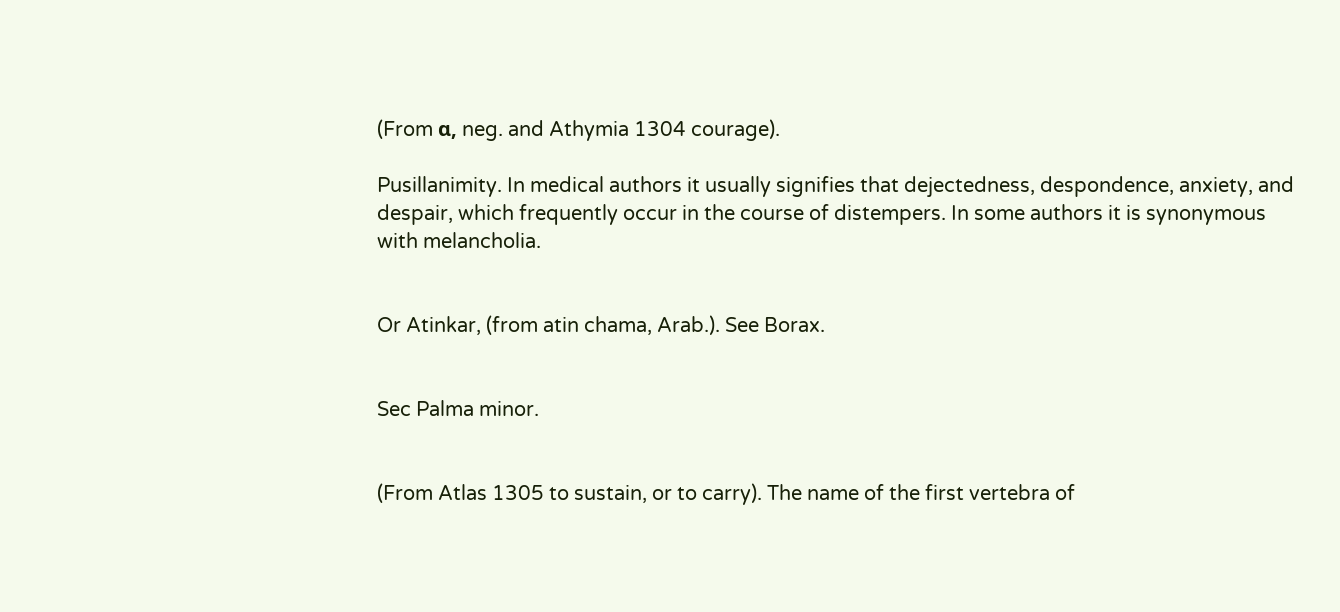(From α, neg. and Athymia 1304 courage).

Pusillanimity. In medical authors it usually signifies that dejectedness, despondence, anxiety, and despair, which frequently occur in the course of distempers. In some authors it is synonymous with melancholia.


Or Atinkar, (from atin chama, Arab.). See Borax.


Sec Palma minor.


(From Atlas 1305 to sustain, or to carry). The name of the first vertebra of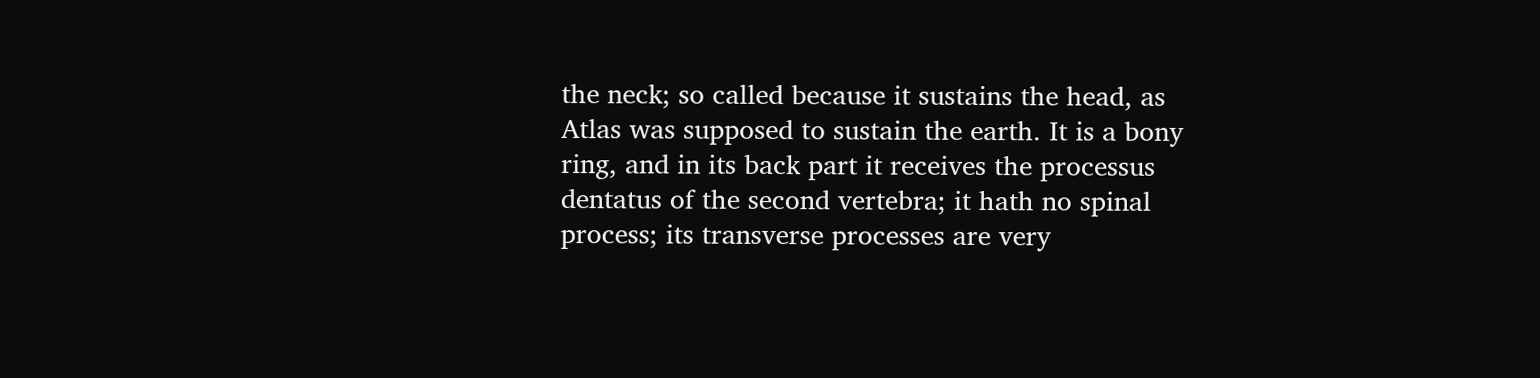the neck; so called because it sustains the head, as Atlas was supposed to sustain the earth. It is a bony ring, and in its back part it receives the processus dentatus of the second vertebra; it hath no spinal process; its transverse processes are very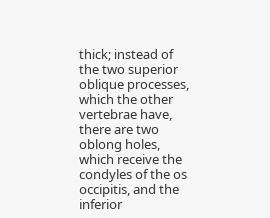thick; instead of the two superior oblique processes, which the other vertebrae have, there are two oblong holes, which receive the condyles of the os occipitis, and the inferior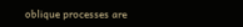oblique processes are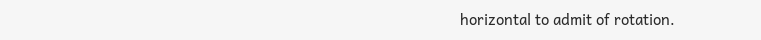horizontal to admit of rotation.